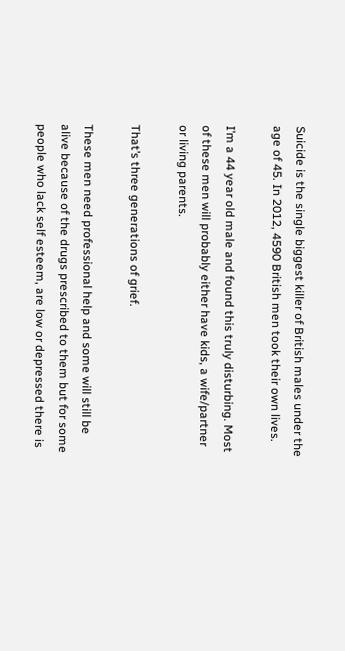Suicide is the single biggest killer of British males under the age of 45. In 2012, 4590 British men took their own lives.

I’m a 44 year old male and found this truly disturbing. Most of these men will probably either have kids, a wife/partner or living parents.

That’s three generations of grief.

These men need professional help and some will still be alive because of the drugs prescribed to them but for some people who lack self esteem, are low or depressed there is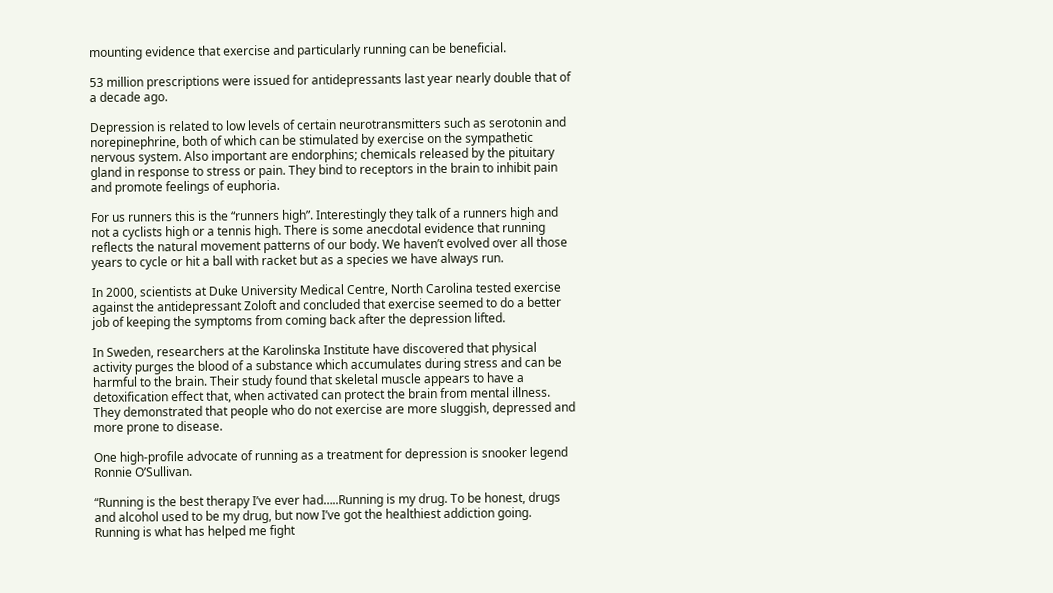mounting evidence that exercise and particularly running can be beneficial.

53 million prescriptions were issued for antidepressants last year nearly double that of a decade ago.

Depression is related to low levels of certain neurotransmitters such as serotonin and norepinephrine, both of which can be stimulated by exercise on the sympathetic nervous system. Also important are endorphins; chemicals released by the pituitary gland in response to stress or pain. They bind to receptors in the brain to inhibit pain and promote feelings of euphoria.

For us runners this is the “runners high”. Interestingly they talk of a runners high and not a cyclists high or a tennis high. There is some anecdotal evidence that running reflects the natural movement patterns of our body. We haven’t evolved over all those years to cycle or hit a ball with racket but as a species we have always run.

In 2000, scientists at Duke University Medical Centre, North Carolina tested exercise against the antidepressant Zoloft and concluded that exercise seemed to do a better job of keeping the symptoms from coming back after the depression lifted.

In Sweden, researchers at the Karolinska Institute have discovered that physical activity purges the blood of a substance which accumulates during stress and can be harmful to the brain. Their study found that skeletal muscle appears to have a detoxification effect that, when activated can protect the brain from mental illness. They demonstrated that people who do not exercise are more sluggish, depressed and more prone to disease.

One high-profile advocate of running as a treatment for depression is snooker legend Ronnie O’Sullivan.

“Running is the best therapy I’ve ever had…..Running is my drug. To be honest, drugs and alcohol used to be my drug, but now I’ve got the healthiest addiction going. Running is what has helped me fight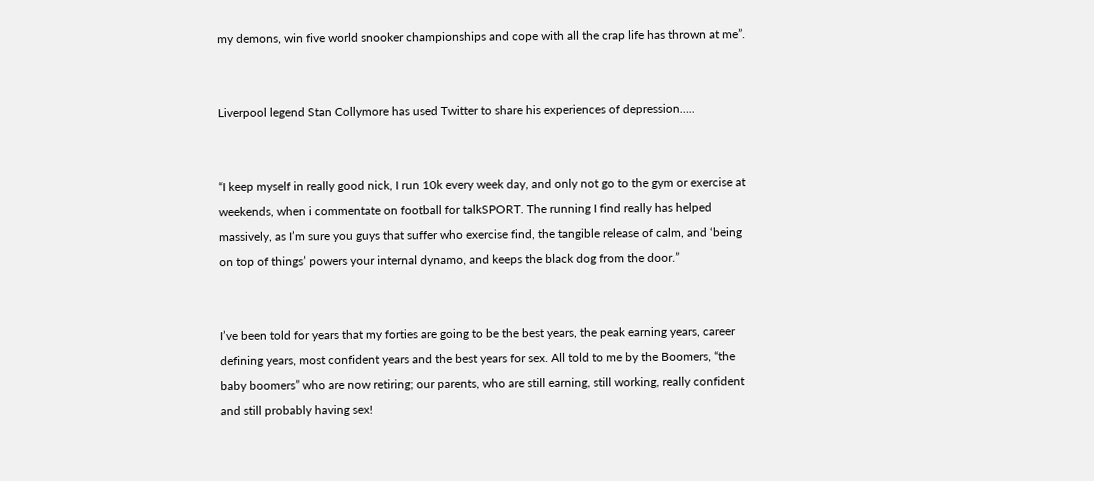my demons, win five world snooker championships and cope with all the crap life has thrown at me”.


Liverpool legend Stan Collymore has used Twitter to share his experiences of depression…..


“I keep myself in really good nick, I run 10k every week day, and only not go to the gym or exercise at weekends, when i commentate on football for talkSPORT. The running I find really has helped massively, as I’m sure you guys that suffer who exercise find, the tangible release of calm, and ‘being on top of things’ powers your internal dynamo, and keeps the black dog from the door.”


I’ve been told for years that my forties are going to be the best years, the peak earning years, career defining years, most confident years and the best years for sex. All told to me by the Boomers, “the baby boomers” who are now retiring; our parents, who are still earning, still working, really confident and still probably having sex!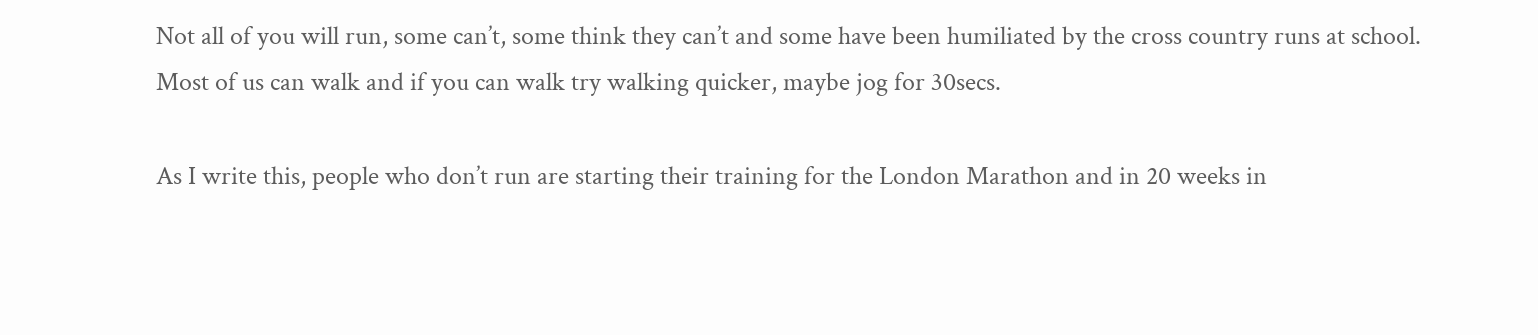Not all of you will run, some can’t, some think they can’t and some have been humiliated by the cross country runs at school. Most of us can walk and if you can walk try walking quicker, maybe jog for 30secs.

As I write this, people who don’t run are starting their training for the London Marathon and in 20 weeks in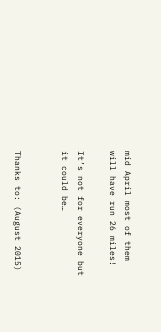mid April most of them will have run 26 miles!

It’s not for everyone but it could be…


Thanks to: (August 2015)